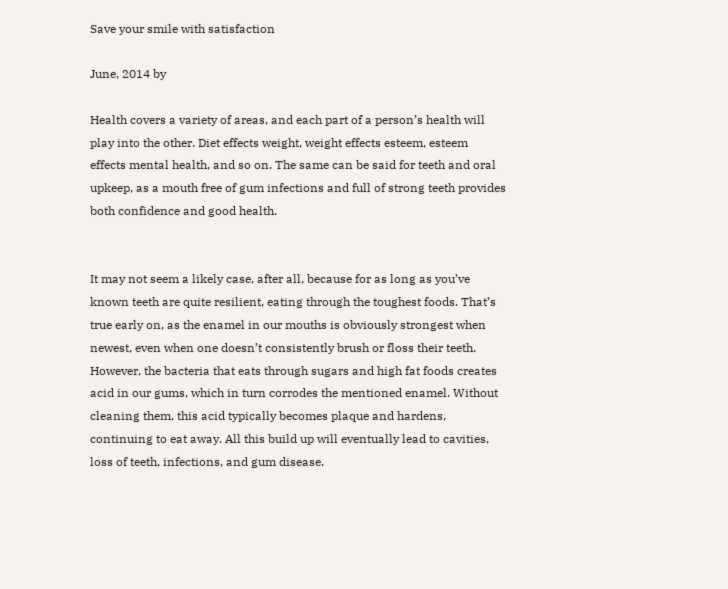Save your smile with satisfaction

June, 2014 by

Health covers a variety of areas, and each part of a person’s health will play into the other. Diet effects weight, weight effects esteem, esteem effects mental health, and so on. The same can be said for teeth and oral upkeep, as a mouth free of gum infections and full of strong teeth provides both confidence and good health.


It may not seem a likely case, after all, because for as long as you’ve known teeth are quite resilient, eating through the toughest foods. That’s true early on, as the enamel in our mouths is obviously strongest when newest, even when one doesn’t consistently brush or floss their teeth. However, the bacteria that eats through sugars and high fat foods creates acid in our gums, which in turn corrodes the mentioned enamel. Without cleaning them, this acid typically becomes plaque and hardens, continuing to eat away. All this build up will eventually lead to cavities, loss of teeth, infections, and gum disease.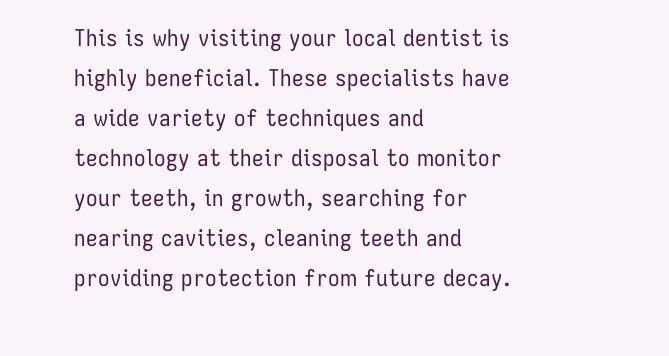This is why visiting your local dentist is highly beneficial. These specialists have a wide variety of techniques and technology at their disposal to monitor your teeth, in growth, searching for nearing cavities, cleaning teeth and providing protection from future decay.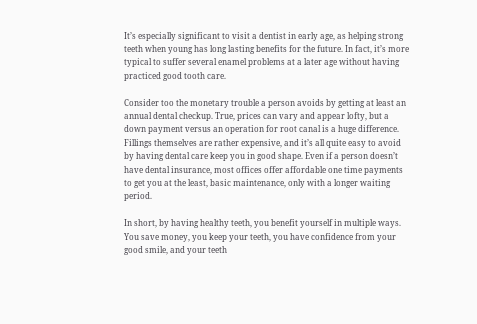It’s especially significant to visit a dentist in early age, as helping strong teeth when young has long lasting benefits for the future. In fact, it’s more typical to suffer several enamel problems at a later age without having practiced good tooth care.

Consider too the monetary trouble a person avoids by getting at least an annual dental checkup. True, prices can vary and appear lofty, but a down payment versus an operation for root canal is a huge difference. Fillings themselves are rather expensive, and it’s all quite easy to avoid by having dental care keep you in good shape. Even if a person doesn’t have dental insurance, most offices offer affordable one time payments to get you at the least, basic maintenance, only with a longer waiting period.

In short, by having healthy teeth, you benefit yourself in multiple ways. You save money, you keep your teeth, you have confidence from your good smile, and your teeth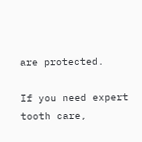are protected.

If you need expert tooth care,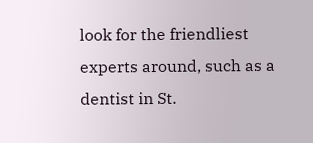look for the friendliest experts around, such as a dentist in St.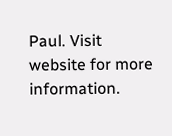Paul. Visit website for more information.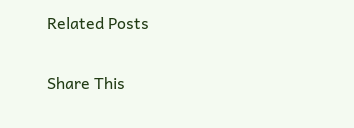Related Posts

Share This